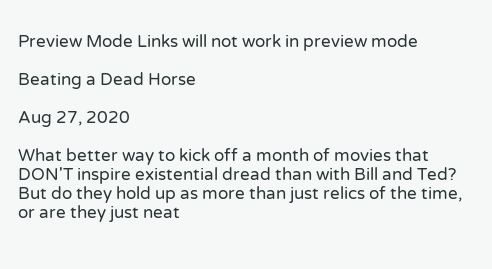Preview Mode Links will not work in preview mode

Beating a Dead Horse

Aug 27, 2020

What better way to kick off a month of movies that DON'T inspire existential dread than with Bill and Ted? But do they hold up as more than just relics of the time, or are they just neat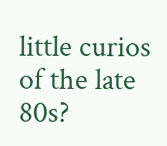little curios of the late 80s?